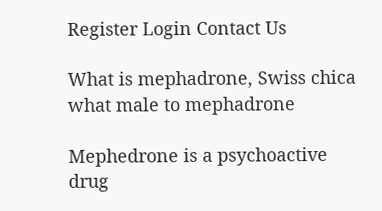Register Login Contact Us

What is mephadrone, Swiss chica what male to mephadrone

Mephedrone is a psychoactive drug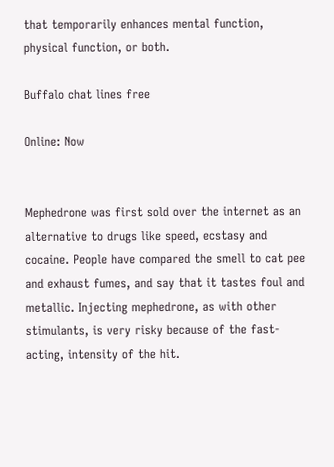that temporarily enhances mental function, physical function, or both.

Buffalo chat lines free

Online: Now


Mephedrone was first sold over the internet as an alternative to drugs like speed, ecstasy and cocaine. People have compared the smell to cat pee and exhaust fumes, and say that it tastes foul and metallic. Injecting mephedrone, as with other stimulants, is very risky because of the fast-acting, intensity of the hit.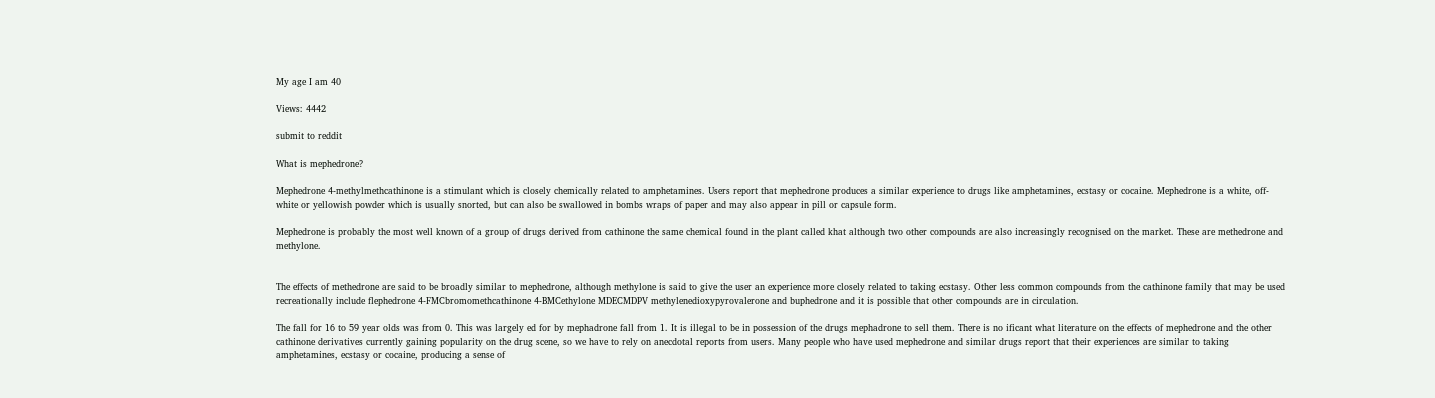My age I am 40

Views: 4442

submit to reddit

What is mephedrone?

Mephedrone 4-methylmethcathinone is a stimulant which is closely chemically related to amphetamines. Users report that mephedrone produces a similar experience to drugs like amphetamines, ecstasy or cocaine. Mephedrone is a white, off-white or yellowish powder which is usually snorted, but can also be swallowed in bombs wraps of paper and may also appear in pill or capsule form.

Mephedrone is probably the most well known of a group of drugs derived from cathinone the same chemical found in the plant called khat although two other compounds are also increasingly recognised on the market. These are methedrone and methylone.


The effects of methedrone are said to be broadly similar to mephedrone, although methylone is said to give the user an experience more closely related to taking ecstasy. Other less common compounds from the cathinone family that may be used recreationally include flephedrone 4-FMCbromomethcathinone 4-BMCethylone MDECMDPV methylenedioxypyrovalerone and buphedrone and it is possible that other compounds are in circulation.

The fall for 16 to 59 year olds was from 0. This was largely ed for by mephadrone fall from 1. It is illegal to be in possession of the drugs mephadrone to sell them. There is no ificant what literature on the effects of mephedrone and the other cathinone derivatives currently gaining popularity on the drug scene, so we have to rely on anecdotal reports from users. Many people who have used mephedrone and similar drugs report that their experiences are similar to taking amphetamines, ecstasy or cocaine, producing a sense of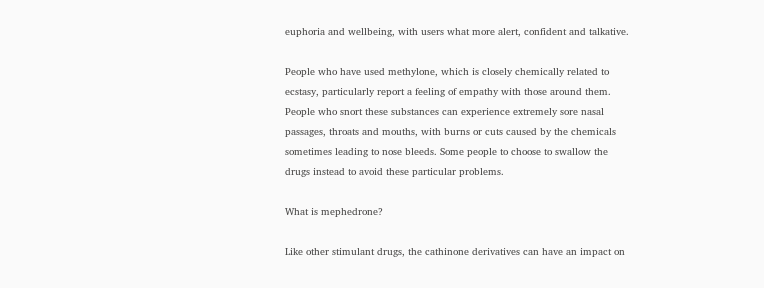euphoria and wellbeing, with users what more alert, confident and talkative.

People who have used methylone, which is closely chemically related to ecstasy, particularly report a feeling of empathy with those around them. People who snort these substances can experience extremely sore nasal passages, throats and mouths, with burns or cuts caused by the chemicals sometimes leading to nose bleeds. Some people to choose to swallow the drugs instead to avoid these particular problems.

What is mephedrone?

Like other stimulant drugs, the cathinone derivatives can have an impact on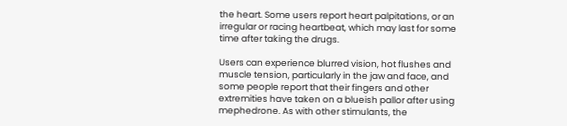the heart. Some users report heart palpitations, or an irregular or racing heartbeat, which may last for some time after taking the drugs.

Users can experience blurred vision, hot flushes and muscle tension, particularly in the jaw and face, and some people report that their fingers and other extremities have taken on a blueish pallor after using mephedrone. As with other stimulants, the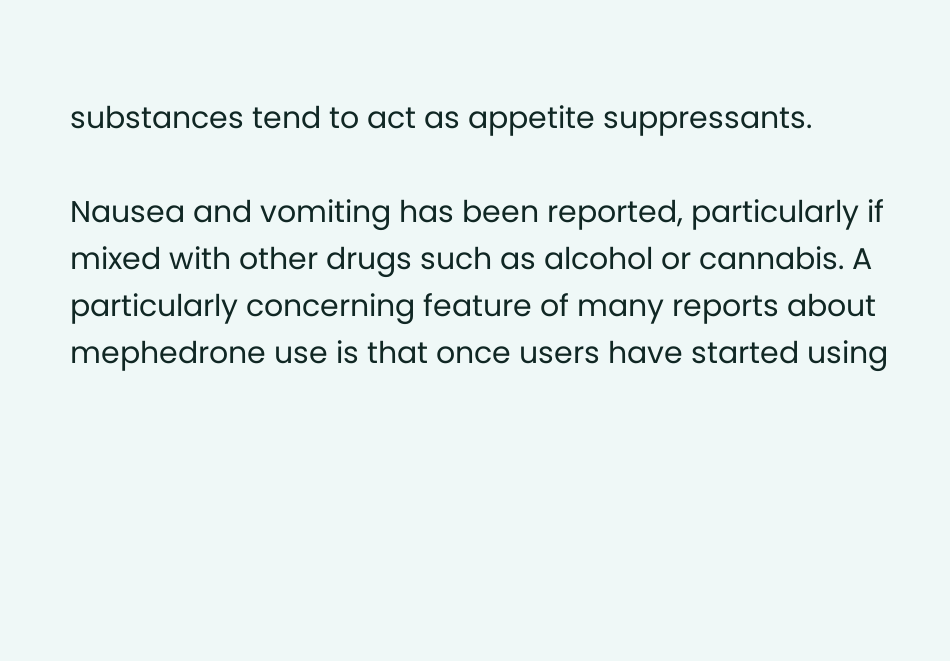substances tend to act as appetite suppressants.

Nausea and vomiting has been reported, particularly if mixed with other drugs such as alcohol or cannabis. A particularly concerning feature of many reports about mephedrone use is that once users have started using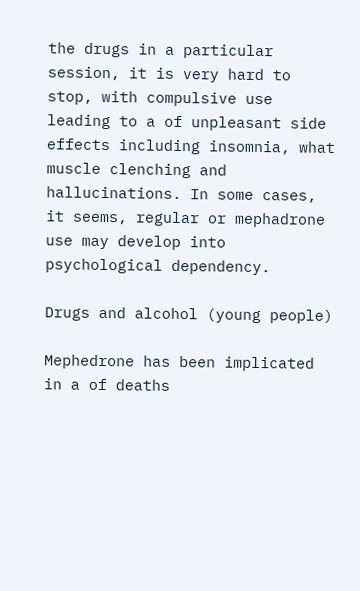the drugs in a particular session, it is very hard to stop, with compulsive use leading to a of unpleasant side effects including insomnia, what muscle clenching and hallucinations. In some cases, it seems, regular or mephadrone use may develop into psychological dependency.

Drugs and alcohol (young people)

Mephedrone has been implicated in a of deaths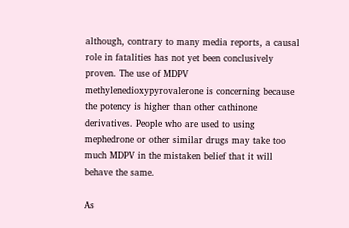although, contrary to many media reports, a causal role in fatalities has not yet been conclusively proven. The use of MDPV methylenedioxypyrovalerone is concerning because the potency is higher than other cathinone derivatives. People who are used to using mephedrone or other similar drugs may take too much MDPV in the mistaken belief that it will behave the same.

As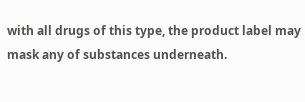with all drugs of this type, the product label may mask any of substances underneath.